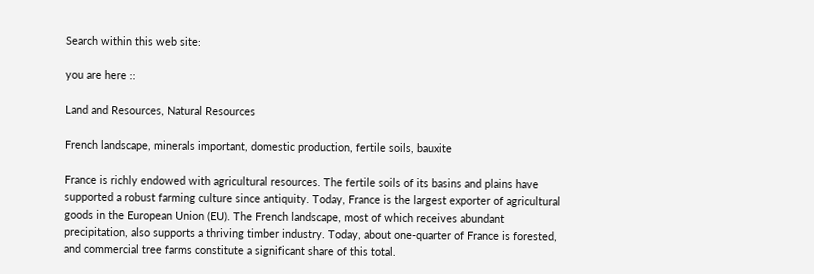Search within this web site:

you are here ::

Land and Resources, Natural Resources

French landscape, minerals important, domestic production, fertile soils, bauxite

France is richly endowed with agricultural resources. The fertile soils of its basins and plains have supported a robust farming culture since antiquity. Today, France is the largest exporter of agricultural goods in the European Union (EU). The French landscape, most of which receives abundant precipitation, also supports a thriving timber industry. Today, about one-quarter of France is forested, and commercial tree farms constitute a significant share of this total.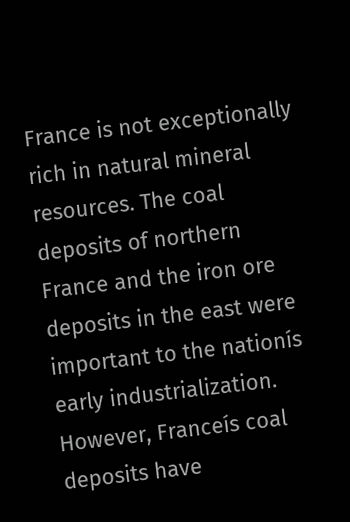France is not exceptionally rich in natural mineral resources. The coal deposits of northern France and the iron ore deposits in the east were important to the nationís early industrialization. However, Franceís coal deposits have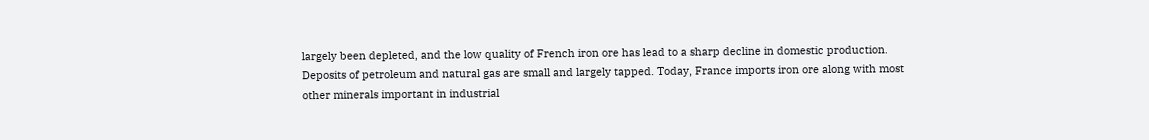largely been depleted, and the low quality of French iron ore has lead to a sharp decline in domestic production. Deposits of petroleum and natural gas are small and largely tapped. Today, France imports iron ore along with most other minerals important in industrial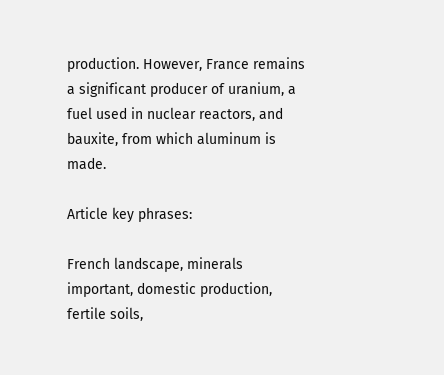production. However, France remains a significant producer of uranium, a fuel used in nuclear reactors, and bauxite, from which aluminum is made.

Article key phrases:

French landscape, minerals important, domestic production, fertile soils,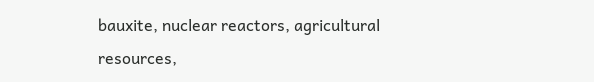bauxite, nuclear reactors, agricultural resources,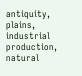antiquity, plains, industrial production, natural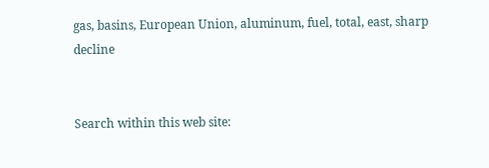gas, basins, European Union, aluminum, fuel, total, east, sharp decline


Search within this web site: